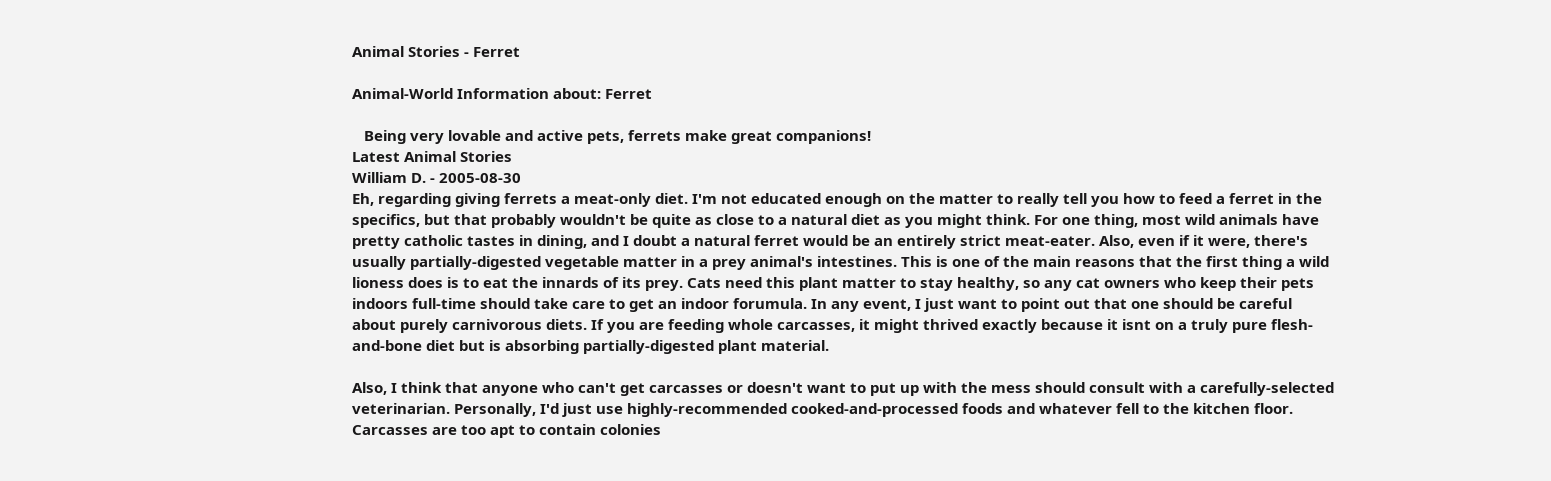Animal Stories - Ferret

Animal-World Information about: Ferret

   Being very lovable and active pets, ferrets make great companions!
Latest Animal Stories
William D. - 2005-08-30
Eh, regarding giving ferrets a meat-only diet. I'm not educated enough on the matter to really tell you how to feed a ferret in the specifics, but that probably wouldn't be quite as close to a natural diet as you might think. For one thing, most wild animals have pretty catholic tastes in dining, and I doubt a natural ferret would be an entirely strict meat-eater. Also, even if it were, there's usually partially-digested vegetable matter in a prey animal's intestines. This is one of the main reasons that the first thing a wild lioness does is to eat the innards of its prey. Cats need this plant matter to stay healthy, so any cat owners who keep their pets indoors full-time should take care to get an indoor forumula. In any event, I just want to point out that one should be careful about purely carnivorous diets. If you are feeding whole carcasses, it might thrived exactly because it isnt on a truly pure flesh-and-bone diet but is absorbing partially-digested plant material.

Also, I think that anyone who can't get carcasses or doesn't want to put up with the mess should consult with a carefully-selected veterinarian. Personally, I'd just use highly-recommended cooked-and-processed foods and whatever fell to the kitchen floor. Carcasses are too apt to contain colonies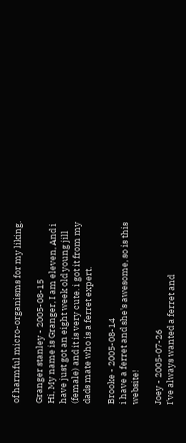of harmful micro-organisms for my liking.

Granger stanley - 2005-08-15
Hi, My name is Granger, I am eleven, And i have just got an eight week old young jill (female) and it is very cute. i got it from my dads mate who is a ferret expert.

Brooke - 2005-08-14
i have a ferret and she's awesome, so is this website!

Joey - 2005-07-26
I've always wanted a ferret and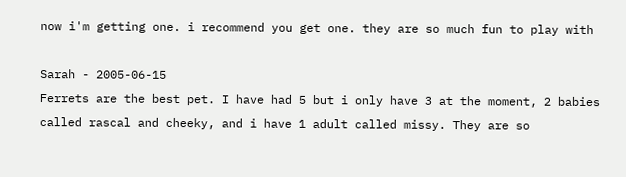now i'm getting one. i recommend you get one. they are so much fun to play with

Sarah - 2005-06-15
Ferrets are the best pet. I have had 5 but i only have 3 at the moment, 2 babies called rascal and cheeky, and i have 1 adult called missy. They are so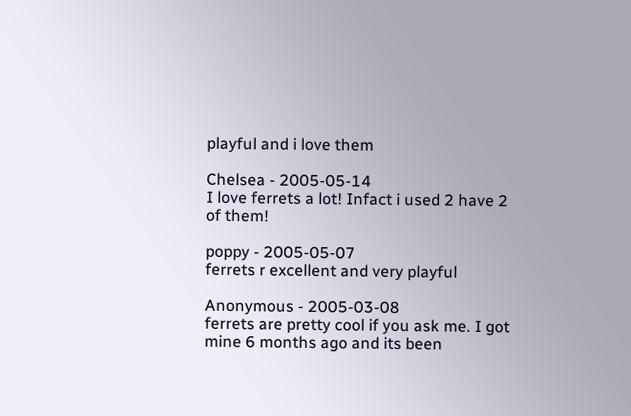playful and i love them

Chelsea - 2005-05-14
I love ferrets a lot! Infact i used 2 have 2 of them!

poppy - 2005-05-07
ferrets r excellent and very playful

Anonymous - 2005-03-08
ferrets are pretty cool if you ask me. I got mine 6 months ago and its been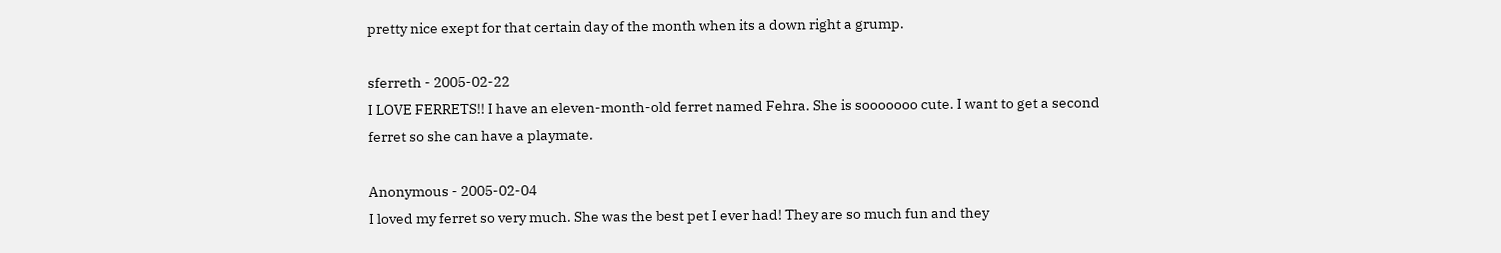pretty nice exept for that certain day of the month when its a down right a grump.

sferreth - 2005-02-22
I LOVE FERRETS!! I have an eleven-month-old ferret named Fehra. She is sooooooo cute. I want to get a second ferret so she can have a playmate.

Anonymous - 2005-02-04
I loved my ferret so very much. She was the best pet I ever had! They are so much fun and they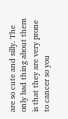are so cute and silly. The only bad thing about them is that they are very prone to cancer so you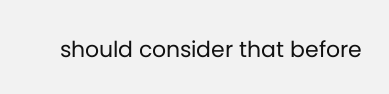should consider that before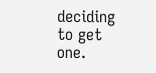deciding to get one.